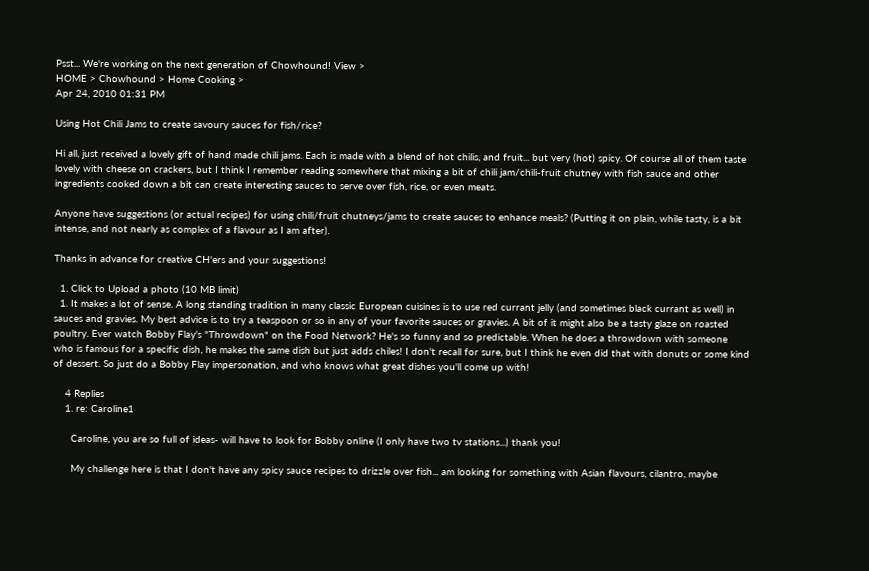Psst... We're working on the next generation of Chowhound! View >
HOME > Chowhound > Home Cooking >
Apr 24, 2010 01:31 PM

Using Hot Chili Jams to create savoury sauces for fish/rice?

Hi all, just received a lovely gift of hand made chili jams. Each is made with a blend of hot chilis, and fruit... but very (hot) spicy. Of course all of them taste lovely with cheese on crackers, but I think I remember reading somewhere that mixing a bit of chili jam/chili-fruit chutney with fish sauce and other ingredients cooked down a bit can create interesting sauces to serve over fish, rice, or even meats.

Anyone have suggestions (or actual recipes) for using chili/fruit chutneys/jams to create sauces to enhance meals? (Putting it on plain, while tasty, is a bit intense, and not nearly as complex of a flavour as I am after).

Thanks in advance for creative CH'ers and your suggestions!

  1. Click to Upload a photo (10 MB limit)
  1. It makes a lot of sense. A long standing tradition in many classic European cuisines is to use red currant jelly (and sometimes black currant as well) in sauces and gravies. My best advice is to try a teaspoon or so in any of your favorite sauces or gravies. A bit of it might also be a tasty glaze on roasted poultry. Ever watch Bobby Flay's "Throwdown" on the Food Network? He's so funny and so predictable. When he does a throwdown with someone who is famous for a specific dish, he makes the same dish but just adds chiles! I don't recall for sure, but I think he even did that with donuts or some kind of dessert. So just do a Bobby Flay impersonation, and who knows what great dishes you'll come up with!

    4 Replies
    1. re: Caroline1

      Caroline, you are so full of ideas- will have to look for Bobby online (I only have two tv stations...) thank you!

      My challenge here is that I don't have any spicy sauce recipes to drizzle over fish... am looking for something with Asian flavours, cilantro, maybe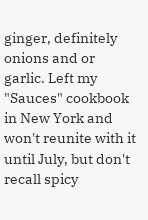ginger, definitely onions and or garlic. Left my "Sauces" cookbook in New York and won't reunite with it until July, but don't recall spicy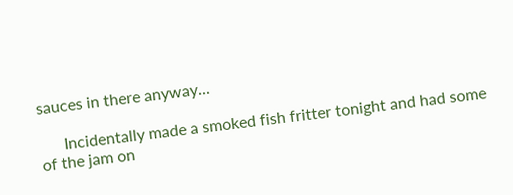sauces in there anyway...

      Incidentally made a smoked fish fritter tonight and had some of the jam on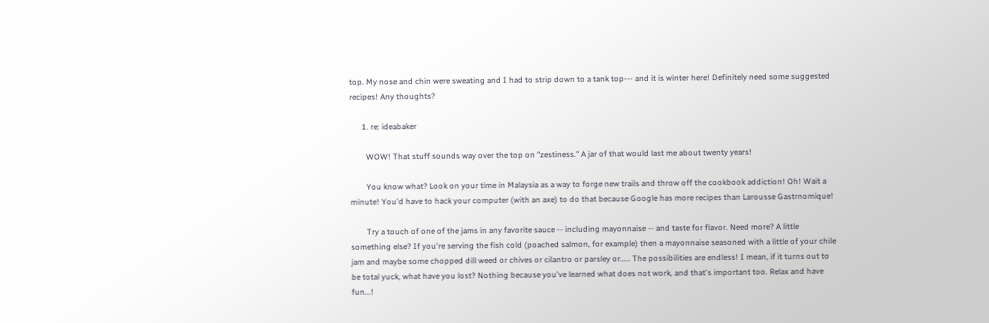top. My nose and chin were sweating and I had to strip down to a tank top--- and it is winter here! Definitely need some suggested recipes! Any thoughts?

      1. re: ideabaker

        WOW! That stuff sounds way over the top on "zestiness." A jar of that would last me about twenty years!

        You know what? Look on your time in Malaysia as a way to forge new trails and throw off the cookbook addiction! Oh! Wait a minute! You'd have to hack your computer (with an axe) to do that because Google has more recipes than Larousse Gastrnomique!

        Try a touch of one of the jams in any favorite sauce -- including mayonnaise -- and taste for flavor. Need more? A little something else? If you're serving the fish cold (poached salmon, for example) then a mayonnaise seasoned with a little of your chile jam and maybe some chopped dill weed or chives or cilantro or parsley or..... The possibilities are endless! I mean, if it turns out to be total yuck, what have you lost? Nothing because you've learned what does not work, and that's important too. Relax and have fun...!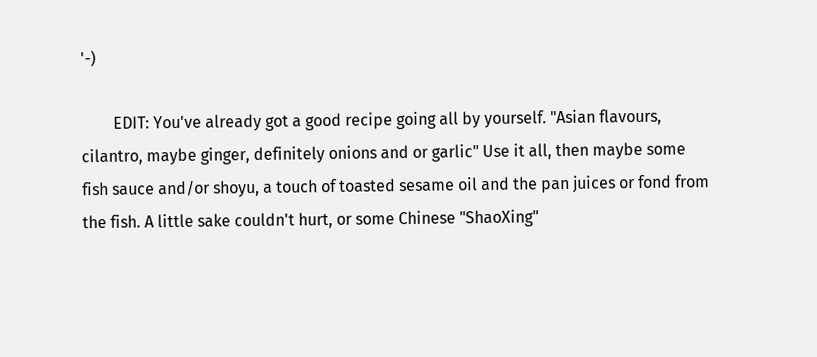'-)

        EDIT: You've already got a good recipe going all by yourself. "Asian flavours, cilantro, maybe ginger, definitely onions and or garlic" Use it all, then maybe some fish sauce and/or shoyu, a touch of toasted sesame oil and the pan juices or fond from the fish. A little sake couldn't hurt, or some Chinese "ShaoXing"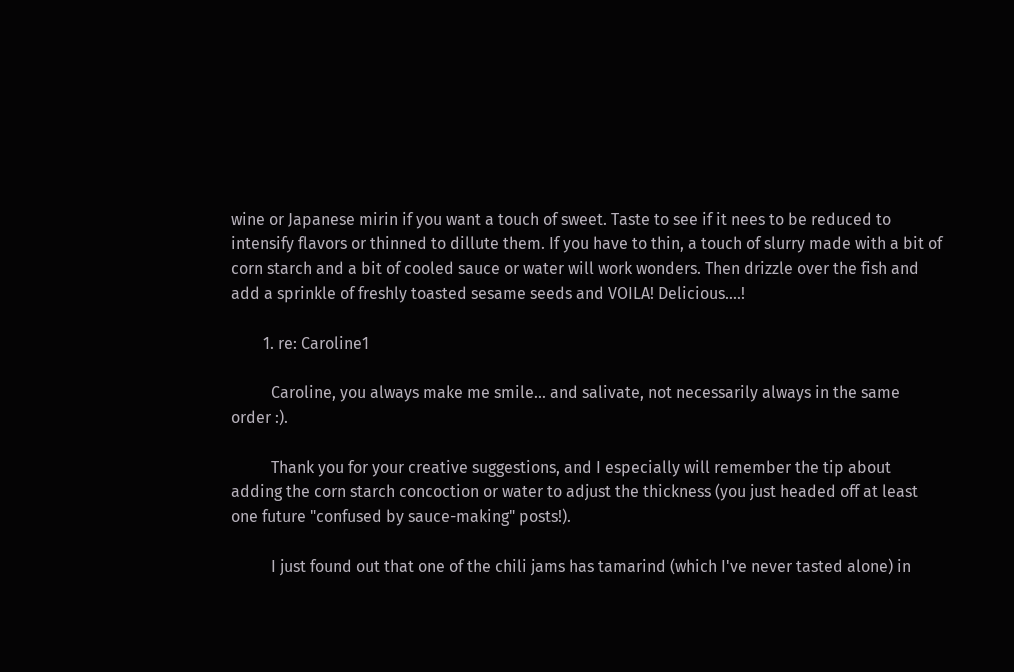wine or Japanese mirin if you want a touch of sweet. Taste to see if it nees to be reduced to intensify flavors or thinned to dillute them. If you have to thin, a touch of slurry made with a bit of corn starch and a bit of cooled sauce or water will work wonders. Then drizzle over the fish and add a sprinkle of freshly toasted sesame seeds and VOILA! Delicious....!

        1. re: Caroline1

          Caroline, you always make me smile... and salivate, not necessarily always in the same order :).

          Thank you for your creative suggestions, and I especially will remember the tip about adding the corn starch concoction or water to adjust the thickness (you just headed off at least one future "confused by sauce-making" posts!).

          I just found out that one of the chili jams has tamarind (which I've never tasted alone) in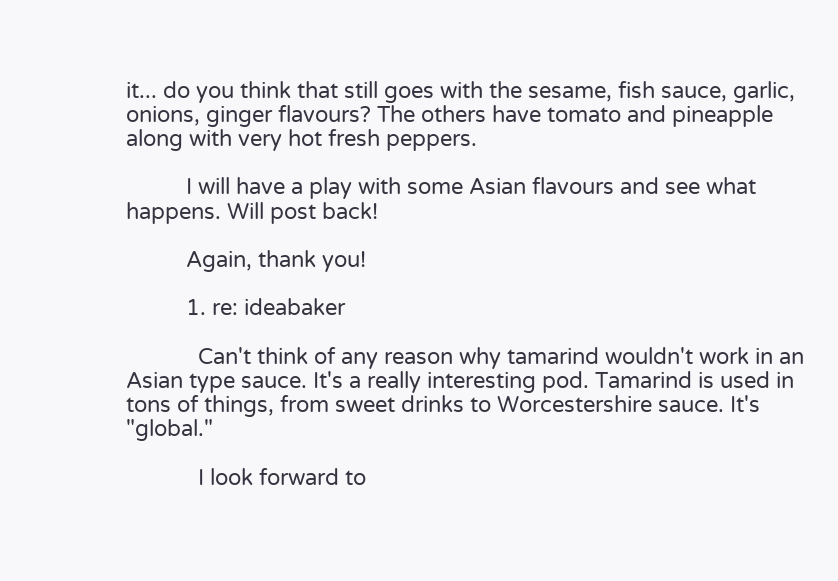it... do you think that still goes with the sesame, fish sauce, garlic, onions, ginger flavours? The others have tomato and pineapple along with very hot fresh peppers.

          I will have a play with some Asian flavours and see what happens. Will post back!

          Again, thank you!

          1. re: ideabaker

            Can't think of any reason why tamarind wouldn't work in an Asian type sauce. It's a really interesting pod. Tamarind is used in tons of things, from sweet drinks to Worcestershire sauce. It's "global."

            I look forward to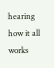hearing how it all works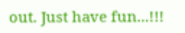out. Just have fun...!!!